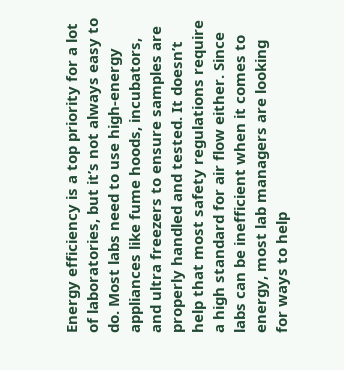Energy efficiency is a top priority for a lot of laboratories, but it’s not always easy to do. Most labs need to use high-energy appliances like fume hoods, incubators, and ultra freezers to ensure samples are properly handled and tested. It doesn’t help that most safety regulations require a high standard for air flow either. Since labs can be inefficient when it comes to energy, most lab managers are looking for ways to help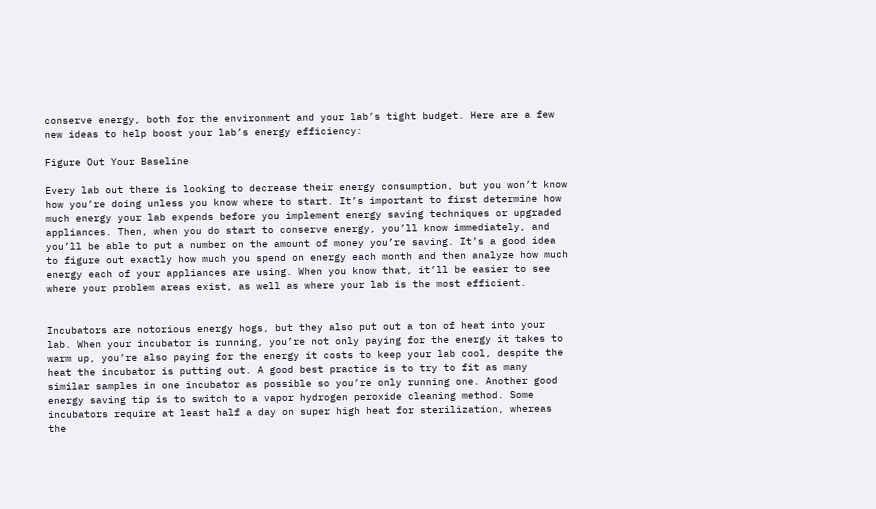conserve energy, both for the environment and your lab’s tight budget. Here are a few new ideas to help boost your lab’s energy efficiency:

Figure Out Your Baseline

Every lab out there is looking to decrease their energy consumption, but you won’t know how you’re doing unless you know where to start. It’s important to first determine how much energy your lab expends before you implement energy saving techniques or upgraded appliances. Then, when you do start to conserve energy, you’ll know immediately, and you’ll be able to put a number on the amount of money you’re saving. It’s a good idea to figure out exactly how much you spend on energy each month and then analyze how much energy each of your appliances are using. When you know that, it’ll be easier to see where your problem areas exist, as well as where your lab is the most efficient.


Incubators are notorious energy hogs, but they also put out a ton of heat into your lab. When your incubator is running, you’re not only paying for the energy it takes to warm up, you’re also paying for the energy it costs to keep your lab cool, despite the heat the incubator is putting out. A good best practice is to try to fit as many similar samples in one incubator as possible so you’re only running one. Another good energy saving tip is to switch to a vapor hydrogen peroxide cleaning method. Some incubators require at least half a day on super high heat for sterilization, whereas the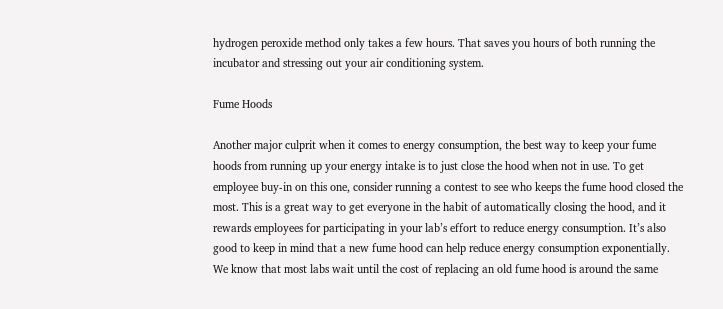hydrogen peroxide method only takes a few hours. That saves you hours of both running the incubator and stressing out your air conditioning system.

Fume Hoods

Another major culprit when it comes to energy consumption, the best way to keep your fume hoods from running up your energy intake is to just close the hood when not in use. To get employee buy-in on this one, consider running a contest to see who keeps the fume hood closed the most. This is a great way to get everyone in the habit of automatically closing the hood, and it rewards employees for participating in your lab’s effort to reduce energy consumption. It’s also good to keep in mind that a new fume hood can help reduce energy consumption exponentially. We know that most labs wait until the cost of replacing an old fume hood is around the same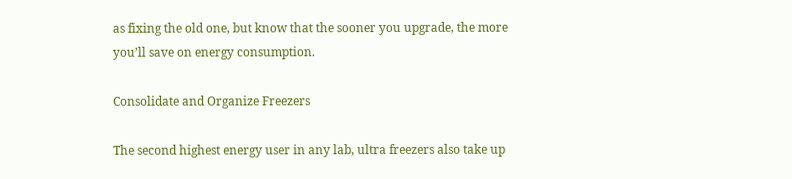as fixing the old one, but know that the sooner you upgrade, the more you’ll save on energy consumption.

Consolidate and Organize Freezers

The second highest energy user in any lab, ultra freezers also take up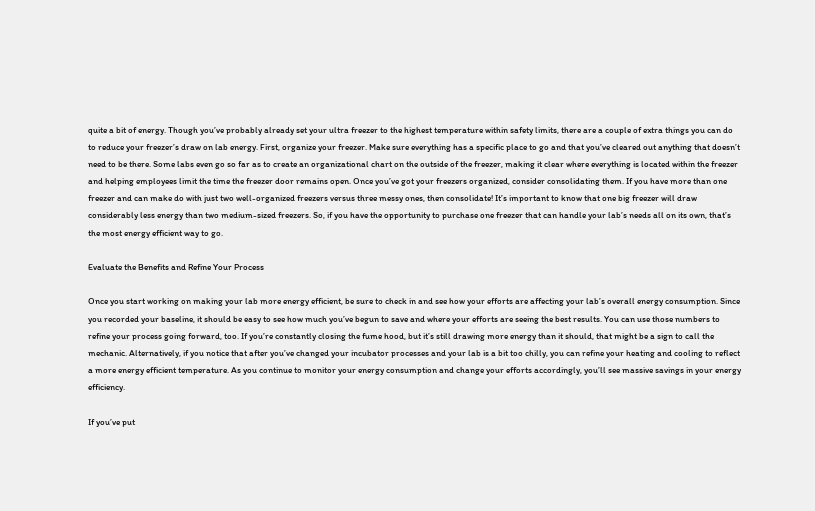quite a bit of energy. Though you’ve probably already set your ultra freezer to the highest temperature within safety limits, there are a couple of extra things you can do to reduce your freezer’s draw on lab energy. First, organize your freezer. Make sure everything has a specific place to go and that you’ve cleared out anything that doesn’t need to be there. Some labs even go so far as to create an organizational chart on the outside of the freezer, making it clear where everything is located within the freezer and helping employees limit the time the freezer door remains open. Once you’ve got your freezers organized, consider consolidating them. If you have more than one freezer and can make do with just two well-organized freezers versus three messy ones, then consolidate! It’s important to know that one big freezer will draw considerably less energy than two medium-sized freezers. So, if you have the opportunity to purchase one freezer that can handle your lab’s needs all on its own, that’s the most energy efficient way to go.

Evaluate the Benefits and Refine Your Process

Once you start working on making your lab more energy efficient, be sure to check in and see how your efforts are affecting your lab’s overall energy consumption. Since you recorded your baseline, it should be easy to see how much you’ve begun to save and where your efforts are seeing the best results. You can use those numbers to refine your process going forward, too. If you’re constantly closing the fume hood, but it’s still drawing more energy than it should, that might be a sign to call the mechanic. Alternatively, if you notice that after you’ve changed your incubator processes and your lab is a bit too chilly, you can refine your heating and cooling to reflect a more energy efficient temperature. As you continue to monitor your energy consumption and change your efforts accordingly, you’ll see massive savings in your energy efficiency.

If you’ve put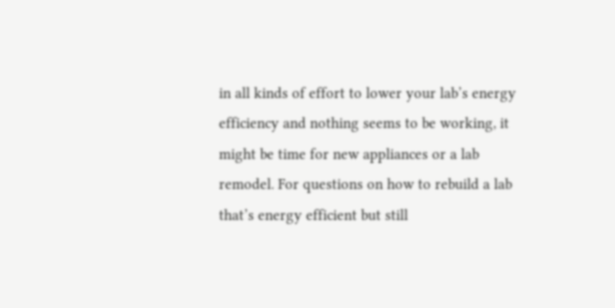in all kinds of effort to lower your lab’s energy efficiency and nothing seems to be working, it might be time for new appliances or a lab remodel. For questions on how to rebuild a lab that’s energy efficient but still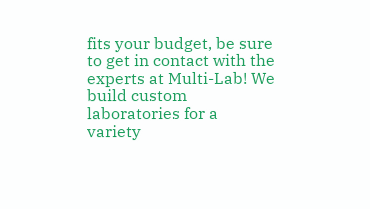fits your budget, be sure to get in contact with the experts at Multi-Lab! We build custom laboratories for a variety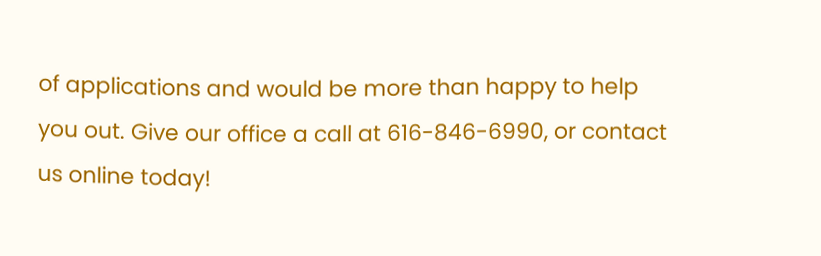of applications and would be more than happy to help you out. Give our office a call at 616-846-6990, or contact us online today!